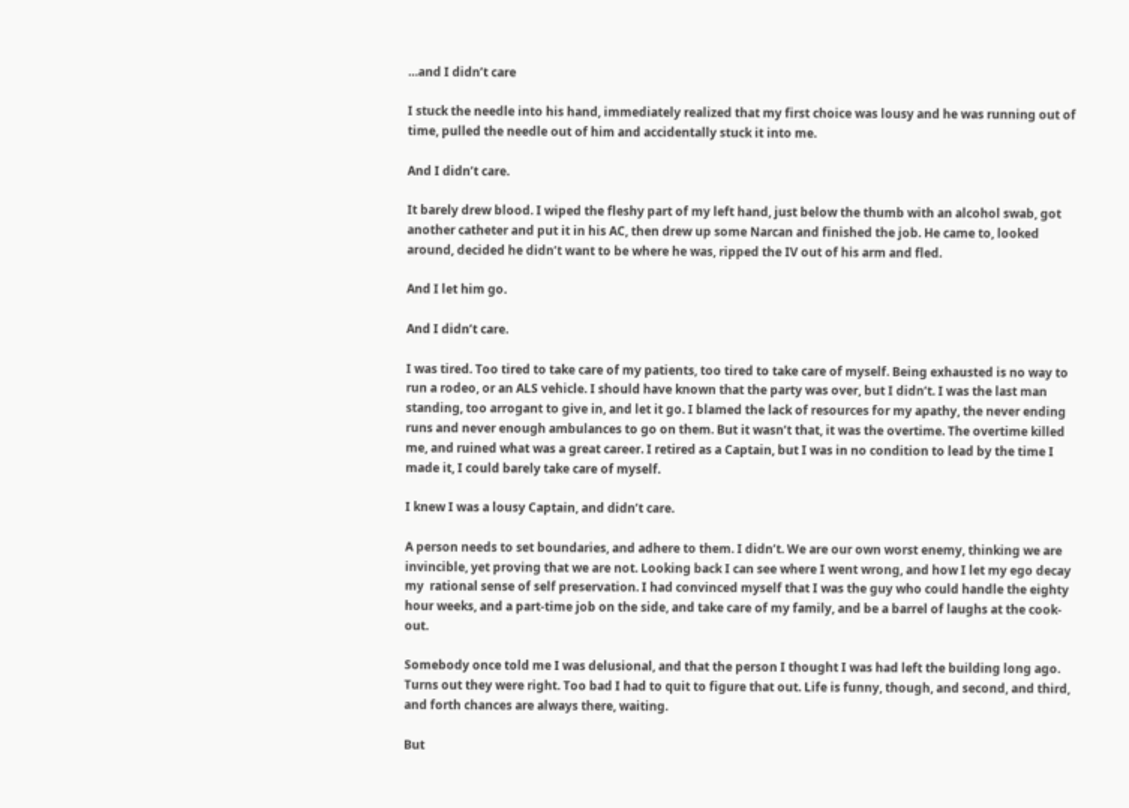…and I didn’t care

I stuck the needle into his hand, immediately realized that my first choice was lousy and he was running out of time, pulled the needle out of him and accidentally stuck it into me.

And I didn’t care.

It barely drew blood. I wiped the fleshy part of my left hand, just below the thumb with an alcohol swab, got another catheter and put it in his AC, then drew up some Narcan and finished the job. He came to, looked around, decided he didn’t want to be where he was, ripped the IV out of his arm and fled.

And I let him go.

And I didn’t care.

I was tired. Too tired to take care of my patients, too tired to take care of myself. Being exhausted is no way to run a rodeo, or an ALS vehicle. I should have known that the party was over, but I didn’t. I was the last man standing, too arrogant to give in, and let it go. I blamed the lack of resources for my apathy, the never ending runs and never enough ambulances to go on them. But it wasn’t that, it was the overtime. The overtime killed me, and ruined what was a great career. I retired as a Captain, but I was in no condition to lead by the time I made it, I could barely take care of myself.

I knew I was a lousy Captain, and didn’t care.

A person needs to set boundaries, and adhere to them. I didn’t. We are our own worst enemy, thinking we are invincible, yet proving that we are not. Looking back I can see where I went wrong, and how I let my ego decay  my  rational sense of self preservation. I had convinced myself that I was the guy who could handle the eighty hour weeks, and a part-time job on the side, and take care of my family, and be a barrel of laughs at the cook-out.

Somebody once told me I was delusional, and that the person I thought I was had left the building long ago. Turns out they were right. Too bad I had to quit to figure that out. Life is funny, though, and second, and third, and forth chances are always there, waiting.

But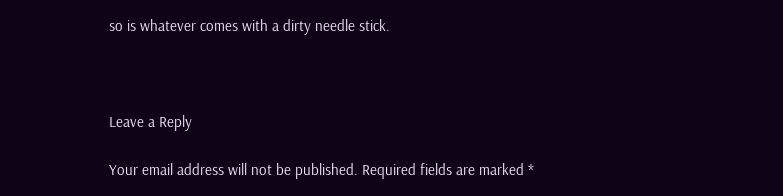so is whatever comes with a dirty needle stick.



Leave a Reply

Your email address will not be published. Required fields are marked *